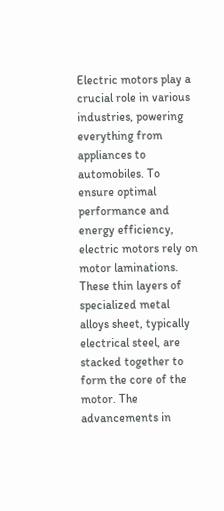Electric motors play a crucial role in various industries, powering everything from appliances to automobiles. To ensure optimal performance and energy efficiency, electric motors rely on motor laminations. These thin layers of specialized metal alloys sheet, typically electrical steel, are stacked together to form the core of the motor. The advancements in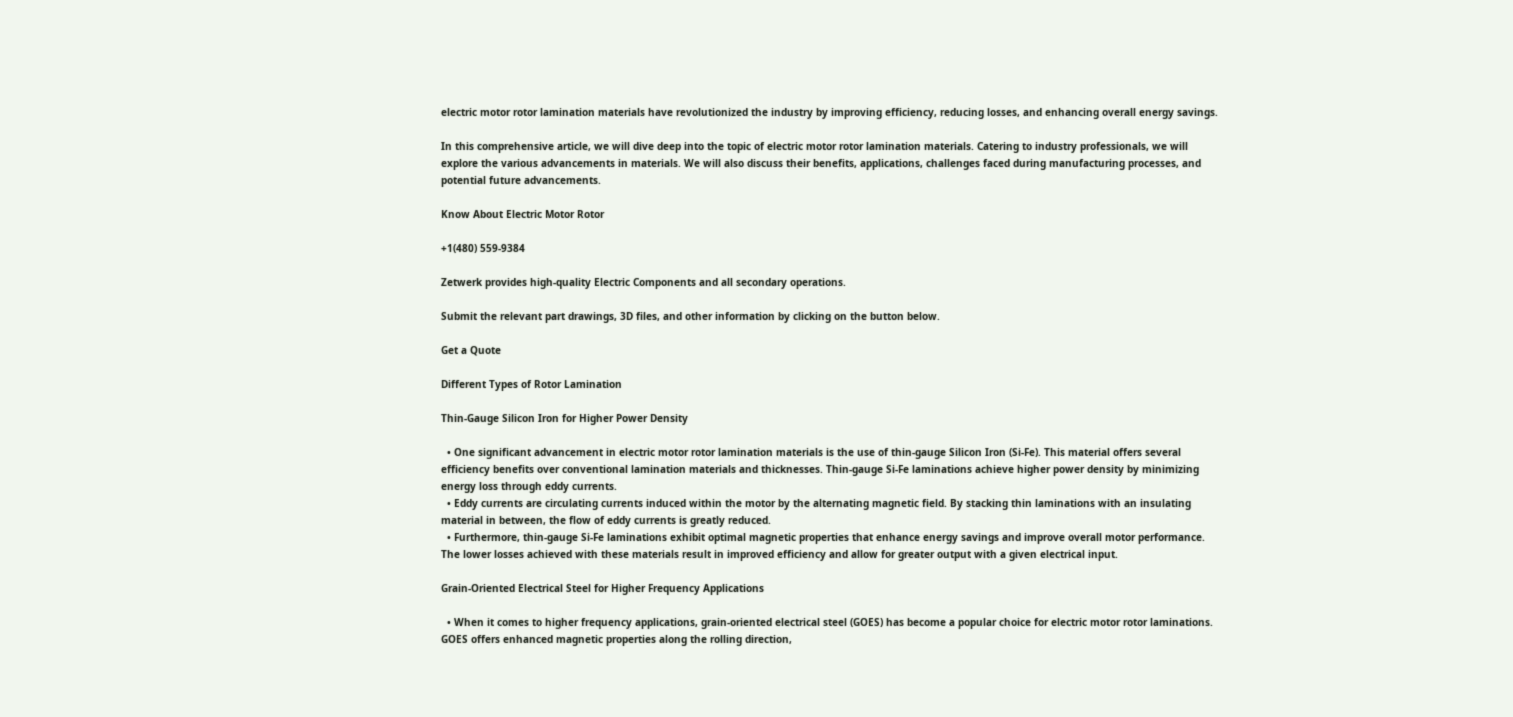electric motor rotor lamination materials have revolutionized the industry by improving efficiency, reducing losses, and enhancing overall energy savings.

In this comprehensive article, we will dive deep into the topic of electric motor rotor lamination materials. Catering to industry professionals, we will explore the various advancements in materials. We will also discuss their benefits, applications, challenges faced during manufacturing processes, and potential future advancements.

Know About Electric Motor Rotor

+1(480) 559-9384

Zetwerk provides high-quality Electric Components and all secondary operations.

Submit the relevant part drawings, 3D files, and other information by clicking on the button below.

Get a Quote

Different Types of Rotor Lamination

Thin-Gauge Silicon Iron for Higher Power Density

  • One significant advancement in electric motor rotor lamination materials is the use of thin-gauge Silicon Iron (Si-Fe). This material offers several efficiency benefits over conventional lamination materials and thicknesses. Thin-gauge Si-Fe laminations achieve higher power density by minimizing energy loss through eddy currents.
  • Eddy currents are circulating currents induced within the motor by the alternating magnetic field. By stacking thin laminations with an insulating material in between, the flow of eddy currents is greatly reduced.
  • Furthermore, thin-gauge Si-Fe laminations exhibit optimal magnetic properties that enhance energy savings and improve overall motor performance. The lower losses achieved with these materials result in improved efficiency and allow for greater output with a given electrical input.

Grain-Oriented Electrical Steel for Higher Frequency Applications

  • When it comes to higher frequency applications, grain-oriented electrical steel (GOES) has become a popular choice for electric motor rotor laminations. GOES offers enhanced magnetic properties along the rolling direction,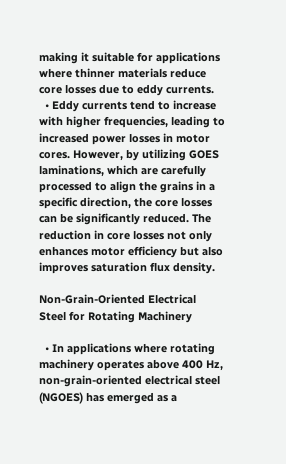making it suitable for applications where thinner materials reduce core losses due to eddy currents.
  • Eddy currents tend to increase with higher frequencies, leading to increased power losses in motor cores. However, by utilizing GOES laminations, which are carefully processed to align the grains in a specific direction, the core losses can be significantly reduced. The reduction in core losses not only enhances motor efficiency but also improves saturation flux density.

Non-Grain-Oriented Electrical Steel for Rotating Machinery

  • In applications where rotating machinery operates above 400 Hz, non-grain-oriented electrical steel (NGOES) has emerged as a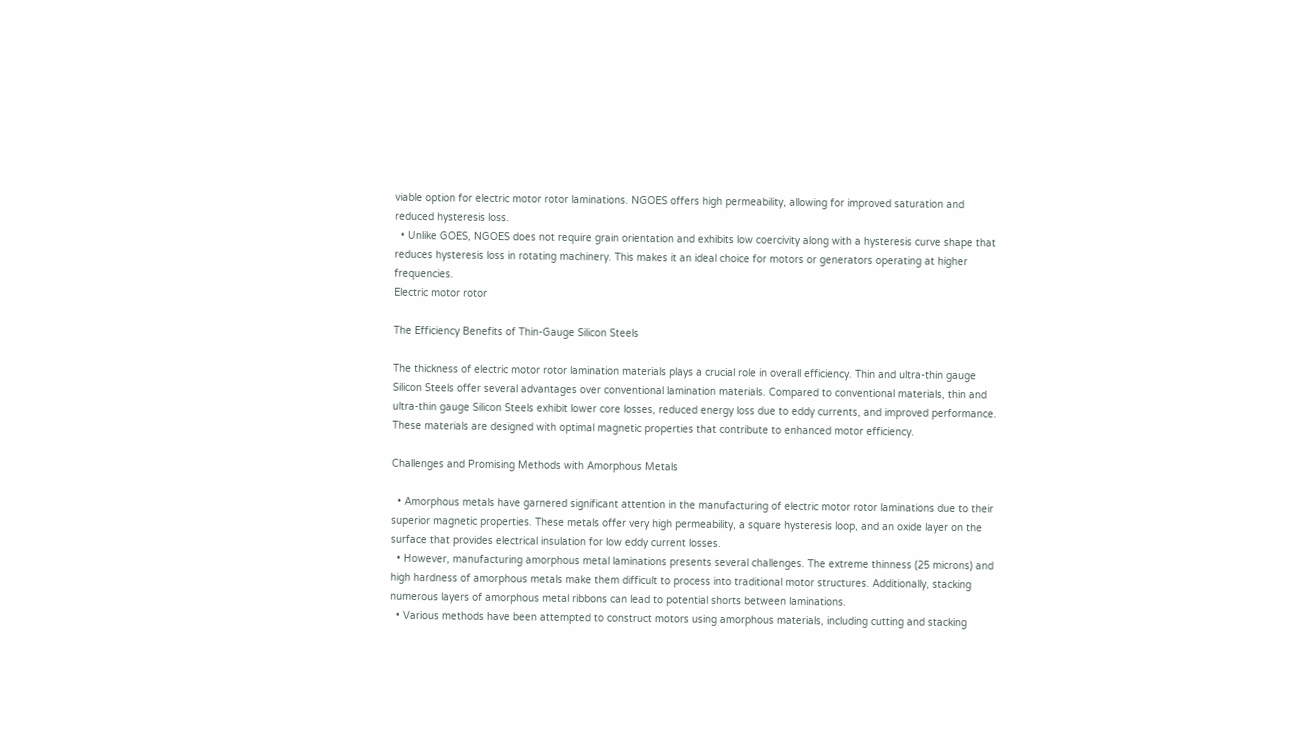viable option for electric motor rotor laminations. NGOES offers high permeability, allowing for improved saturation and reduced hysteresis loss.
  • Unlike GOES, NGOES does not require grain orientation and exhibits low coercivity along with a hysteresis curve shape that reduces hysteresis loss in rotating machinery. This makes it an ideal choice for motors or generators operating at higher frequencies.
Electric motor rotor

The Efficiency Benefits of Thin-Gauge Silicon Steels

The thickness of electric motor rotor lamination materials plays a crucial role in overall efficiency. Thin and ultra-thin gauge Silicon Steels offer several advantages over conventional lamination materials. Compared to conventional materials, thin and ultra-thin gauge Silicon Steels exhibit lower core losses, reduced energy loss due to eddy currents, and improved performance. These materials are designed with optimal magnetic properties that contribute to enhanced motor efficiency.

Challenges and Promising Methods with Amorphous Metals

  • Amorphous metals have garnered significant attention in the manufacturing of electric motor rotor laminations due to their superior magnetic properties. These metals offer very high permeability, a square hysteresis loop, and an oxide layer on the surface that provides electrical insulation for low eddy current losses.
  • However, manufacturing amorphous metal laminations presents several challenges. The extreme thinness (25 microns) and high hardness of amorphous metals make them difficult to process into traditional motor structures. Additionally, stacking numerous layers of amorphous metal ribbons can lead to potential shorts between laminations.
  • Various methods have been attempted to construct motors using amorphous materials, including cutting and stacking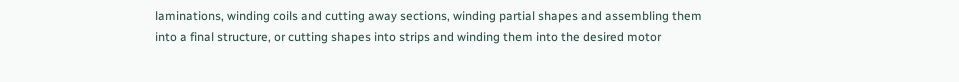laminations, winding coils and cutting away sections, winding partial shapes and assembling them into a final structure, or cutting shapes into strips and winding them into the desired motor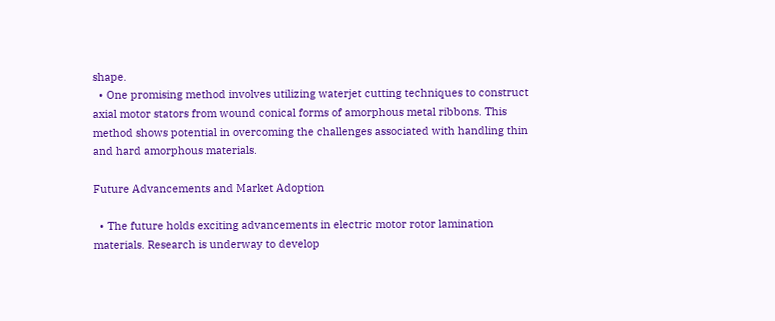shape.
  • One promising method involves utilizing waterjet cutting techniques to construct axial motor stators from wound conical forms of amorphous metal ribbons. This method shows potential in overcoming the challenges associated with handling thin and hard amorphous materials.

Future Advancements and Market Adoption

  • The future holds exciting advancements in electric motor rotor lamination materials. Research is underway to develop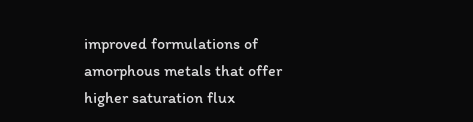improved formulations of amorphous metals that offer higher saturation flux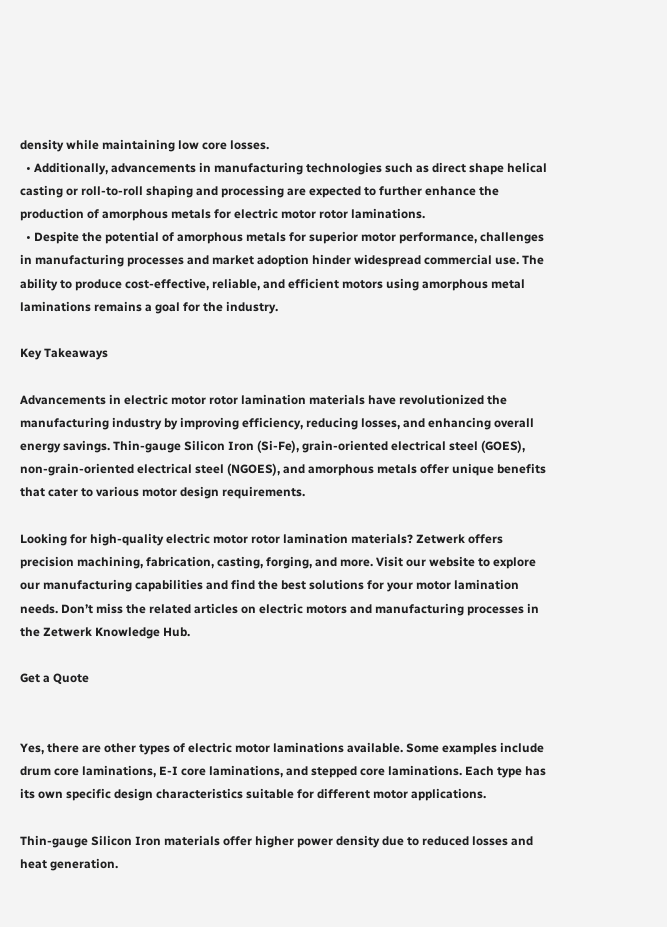density while maintaining low core losses.
  • Additionally, advancements in manufacturing technologies such as direct shape helical casting or roll-to-roll shaping and processing are expected to further enhance the production of amorphous metals for electric motor rotor laminations.
  • Despite the potential of amorphous metals for superior motor performance, challenges in manufacturing processes and market adoption hinder widespread commercial use. The ability to produce cost-effective, reliable, and efficient motors using amorphous metal laminations remains a goal for the industry.

Key Takeaways

Advancements in electric motor rotor lamination materials have revolutionized the manufacturing industry by improving efficiency, reducing losses, and enhancing overall energy savings. Thin-gauge Silicon Iron (Si-Fe), grain-oriented electrical steel (GOES), non-grain-oriented electrical steel (NGOES), and amorphous metals offer unique benefits that cater to various motor design requirements.

Looking for high-quality electric motor rotor lamination materials? Zetwerk offers precision machining, fabrication, casting, forging, and more. Visit our website to explore our manufacturing capabilities and find the best solutions for your motor lamination needs. Don’t miss the related articles on electric motors and manufacturing processes in the Zetwerk Knowledge Hub.

Get a Quote


Yes, there are other types of electric motor laminations available. Some examples include drum core laminations, E-I core laminations, and stepped core laminations. Each type has its own specific design characteristics suitable for different motor applications.

Thin-gauge Silicon Iron materials offer higher power density due to reduced losses and heat generation.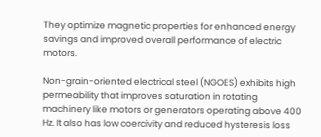They optimize magnetic properties for enhanced energy savings and improved overall performance of electric motors.

Non-grain-oriented electrical steel (NGOES) exhibits high permeability that improves saturation in rotating machinery like motors or generators operating above 400 Hz. It also has low coercivity and reduced hysteresis loss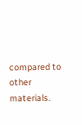compared to other materials.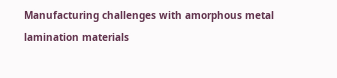Manufacturing challenges with amorphous metal lamination materials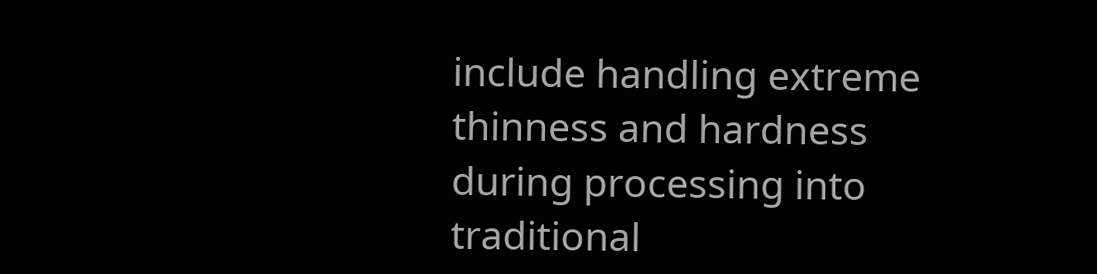include handling extreme thinness and hardness during processing into traditional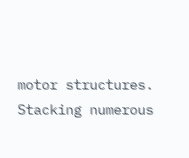motor structures. Stacking numerous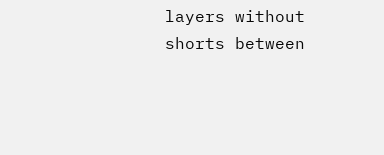layers without shorts between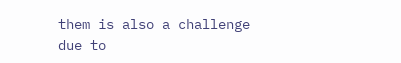them is also a challenge due to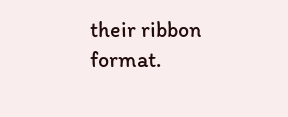their ribbon format.